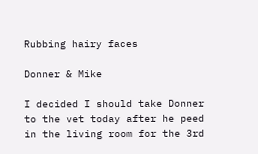Rubbing hairy faces

Donner & Mike

I decided I should take Donner to the vet today after he peed in the living room for the 3rd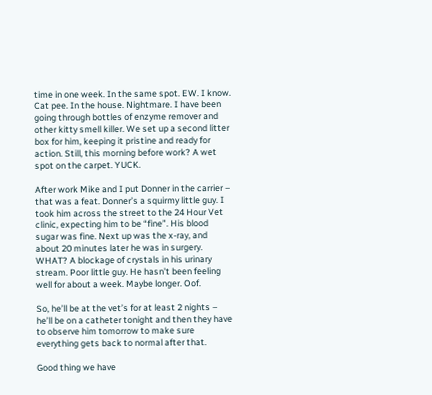time in one week. In the same spot. EW. I know. Cat pee. In the house. Nightmare. I have been going through bottles of enzyme remover and other kitty smell killer. We set up a second litter box for him, keeping it pristine and ready for action. Still, this morning before work? A wet spot on the carpet. YUCK.

After work Mike and I put Donner in the carrier – that was a feat. Donner’s a squirmy little guy. I took him across the street to the 24 Hour Vet clinic, expecting him to be “fine”. His blood sugar was fine. Next up was the x-ray, and about 20 minutes later he was in surgery. WHAT? A blockage of crystals in his urinary stream. Poor little guy. He hasn’t been feeling well for about a week. Maybe longer. Oof.

So, he’ll be at the vet’s for at least 2 nights – he’ll be on a catheter tonight and then they have to observe him tomorrow to make sure everything gets back to normal after that.

Good thing we have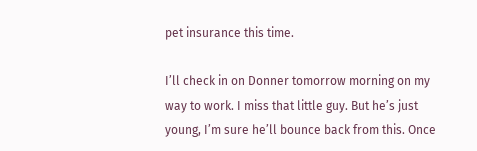pet insurance this time.

I’ll check in on Donner tomorrow morning on my way to work. I miss that little guy. But he’s just young, I’m sure he’ll bounce back from this. Once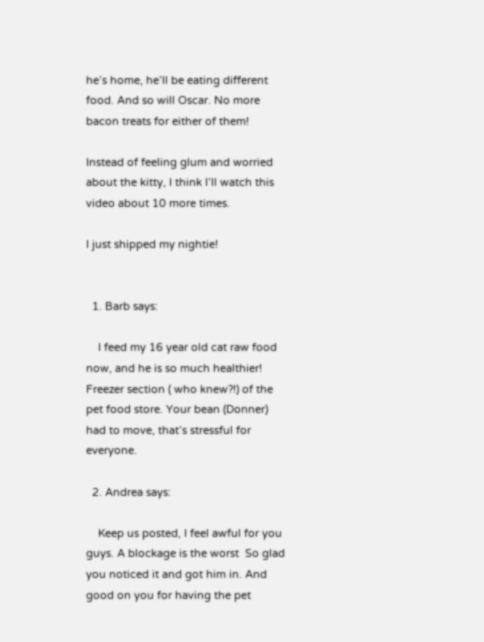he’s home, he’ll be eating different food. And so will Oscar. No more bacon treats for either of them!

Instead of feeling glum and worried about the kitty, I think I’ll watch this video about 10 more times.

I just shipped my nightie!


  1. Barb says:

    I feed my 16 year old cat raw food now, and he is so much healthier! Freezer section ( who knew?!) of the pet food store. Your bean (Donner) had to move, that’s stressful for everyone.

  2. Andrea says:

    Keep us posted, I feel awful for you guys. A blockage is the worst  So glad you noticed it and got him in. And good on you for having the pet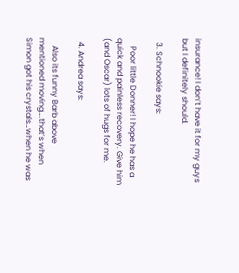insurance! I don’t have it for my guys but I definitely should.

  3. Schnookie says:

    Poor little Donner! I hope he has a quick and painless recovery. Give him (and Oscar) lots of hugs for me.

  4. Andrea says:

    Also its funny Barb above mentioned moving….that’s when Simon got his crystals…when he was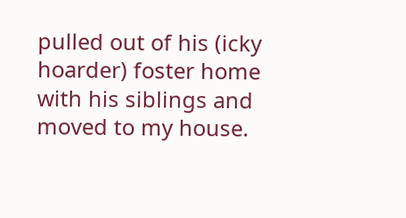pulled out of his (icky hoarder) foster home with his siblings and moved to my house.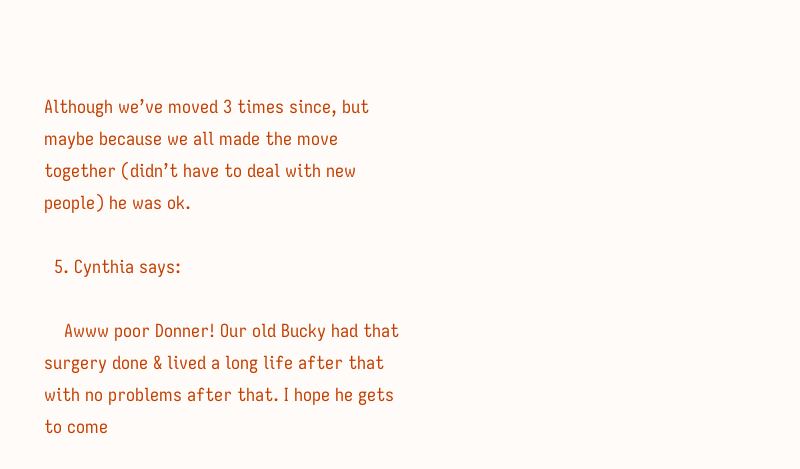Although we’ve moved 3 times since, but maybe because we all made the move together (didn’t have to deal with new people) he was ok.

  5. Cynthia says:

    Awww poor Donner! Our old Bucky had that surgery done & lived a long life after that with no problems after that. I hope he gets to come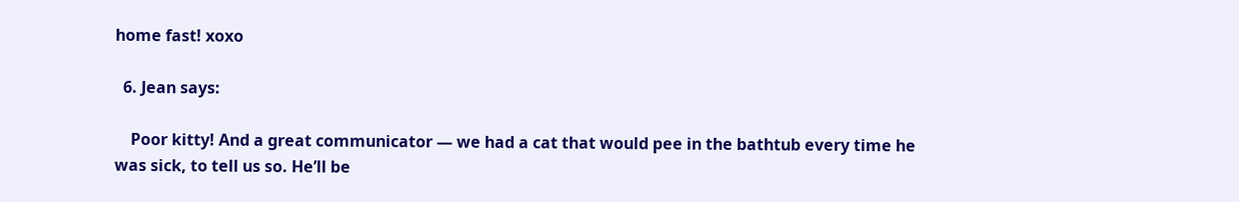home fast! xoxo

  6. Jean says:

    Poor kitty! And a great communicator — we had a cat that would pee in the bathtub every time he was sick, to tell us so. He’ll be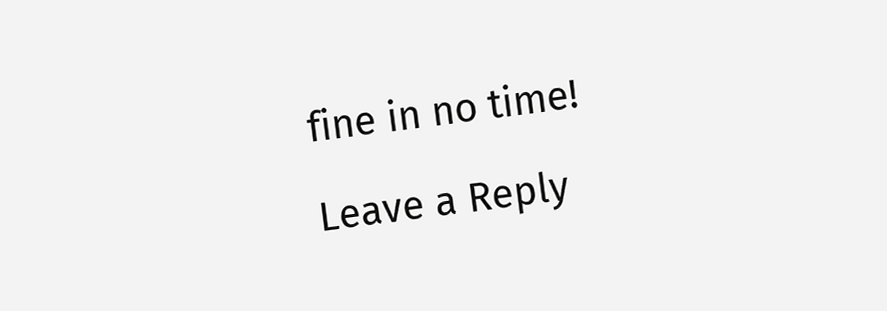fine in no time!

Leave a Reply